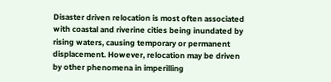Disaster driven relocation is most often associated with coastal and riverine cities being inundated by rising waters, causing temporary or permanent displacement. However, relocation may be driven by other phenomena in imperilling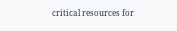critical resources for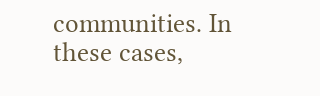communities. In these cases,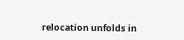relocation unfolds in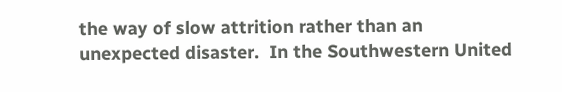the way of slow attrition rather than an unexpected disaster.  In the Southwestern United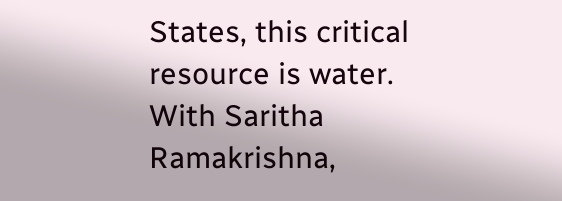States, this critical resource is water.
With Saritha Ramakrishna,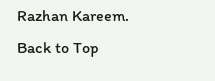Razhan Kareem.
Back to Top